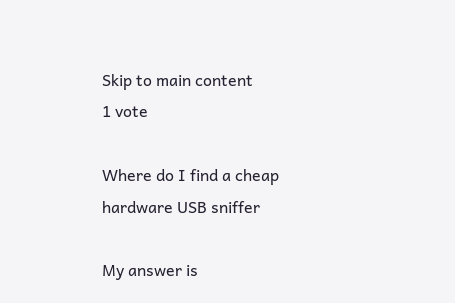Skip to main content
1 vote

Where do I find a cheap hardware USB sniffer

My answer is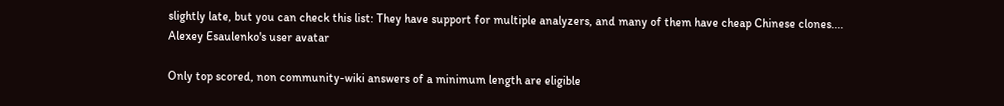slightly late, but you can check this list: They have support for multiple analyzers, and many of them have cheap Chinese clones....
Alexey Esaulenko's user avatar

Only top scored, non community-wiki answers of a minimum length are eligible